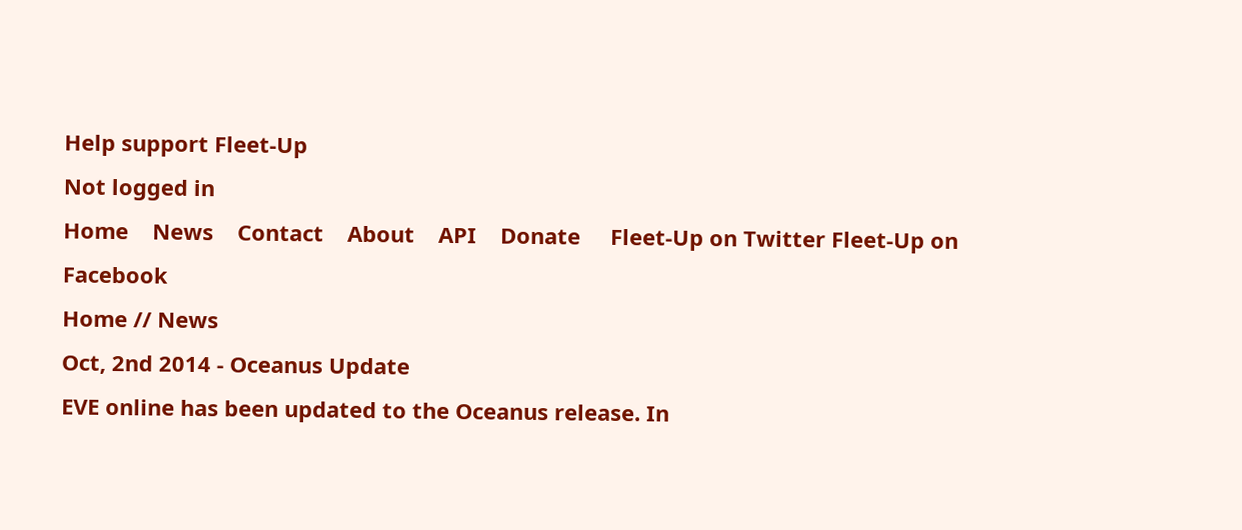Help support Fleet-Up
Not logged in
Home    News    Contact    About    API    Donate     Fleet-Up on Twitter Fleet-Up on Facebook
Home // News
Oct, 2nd 2014 - Oceanus Update
EVE online has been updated to the Oceanus release. In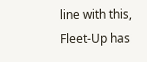line with this, Fleet-Up has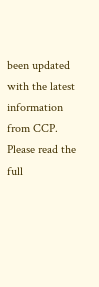been updated with the latest information from CCP.
Please read the full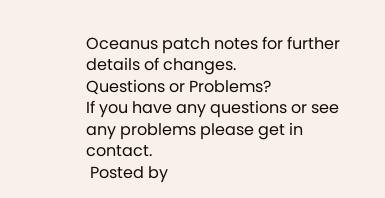Oceanus patch notes for further details of changes.
Questions or Problems?
If you have any questions or see any problems please get in contact.
 Posted by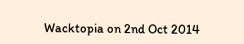Wacktopia on 2nd Oct 2014